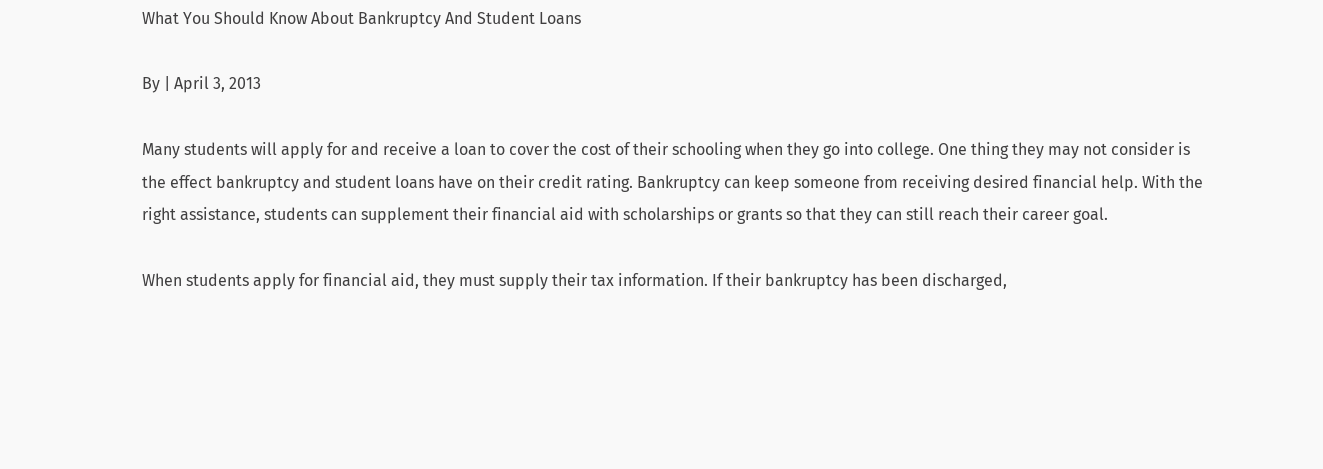What You Should Know About Bankruptcy And Student Loans

By | April 3, 2013

Many students will apply for and receive a loan to cover the cost of their schooling when they go into college. One thing they may not consider is the effect bankruptcy and student loans have on their credit rating. Bankruptcy can keep someone from receiving desired financial help. With the right assistance, students can supplement their financial aid with scholarships or grants so that they can still reach their career goal.

When students apply for financial aid, they must supply their tax information. If their bankruptcy has been discharged,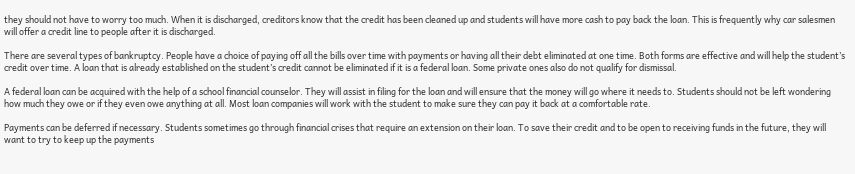they should not have to worry too much. When it is discharged, creditors know that the credit has been cleaned up and students will have more cash to pay back the loan. This is frequently why car salesmen will offer a credit line to people after it is discharged.

There are several types of bankruptcy. People have a choice of paying off all the bills over time with payments or having all their debt eliminated at one time. Both forms are effective and will help the student’s credit over time. A loan that is already established on the student’s credit cannot be eliminated if it is a federal loan. Some private ones also do not qualify for dismissal.

A federal loan can be acquired with the help of a school financial counselor. They will assist in filing for the loan and will ensure that the money will go where it needs to. Students should not be left wondering how much they owe or if they even owe anything at all. Most loan companies will work with the student to make sure they can pay it back at a comfortable rate.

Payments can be deferred if necessary. Students sometimes go through financial crises that require an extension on their loan. To save their credit and to be open to receiving funds in the future, they will want to try to keep up the payments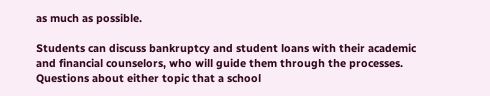as much as possible.

Students can discuss bankruptcy and student loans with their academic and financial counselors, who will guide them through the processes. Questions about either topic that a school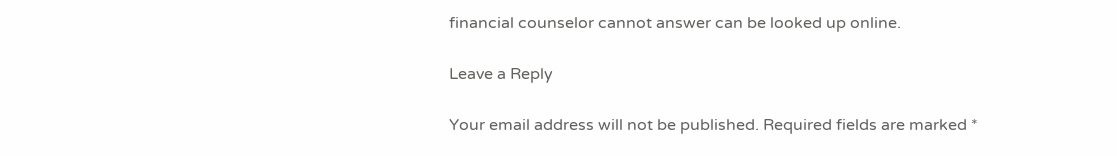financial counselor cannot answer can be looked up online.

Leave a Reply

Your email address will not be published. Required fields are marked *